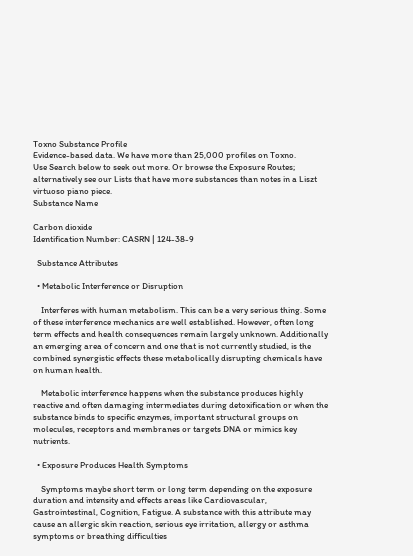Toxno Substance Profile
Evidence-based data. We have more than 25,000 profiles on Toxno.
Use Search below to seek out more. Or browse the Exposure Routes; alternatively see our Lists that have more substances than notes in a Liszt virtuoso piano piece.
Substance Name

Carbon dioxide
Identification Number: CASRN | 124-38-9

  Substance Attributes

  • Metabolic Interference or Disruption

    Interferes with human metabolism. This can be a very serious thing. Some of these interference mechanics are well established. However, often long term effects and health consequences remain largely unknown. Additionally an emerging area of concern and one that is not currently studied, is the combined synergistic effects these metabolically disrupting chemicals have on human health.

    Metabolic interference happens when the substance produces highly reactive and often damaging intermediates during detoxification or when the substance binds to specific enzymes, important structural groups on molecules, receptors and membranes or targets DNA or mimics key nutrients.

  • Exposure Produces Health Symptoms

    Symptoms maybe short term or long term depending on the exposure duration and intensity and effects areas like Cardiovascular, Gastrointestinal, Cognition, Fatigue. A substance with this attribute may cause an allergic skin reaction, serious eye irritation, allergy or asthma symptoms or breathing difficulties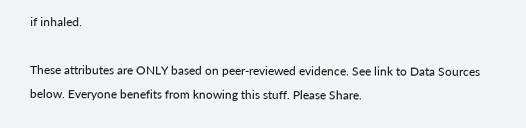if inhaled.

These attributes are ONLY based on peer-reviewed evidence. See link to Data Sources below. Everyone benefits from knowing this stuff. Please Share.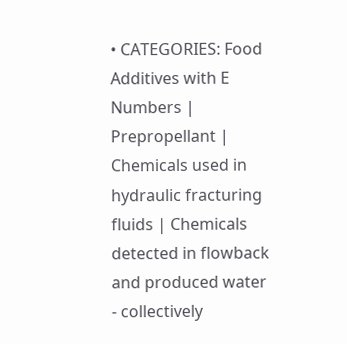• CATEGORIES: Food Additives with E Numbers | Prepropellant | Chemicals used in hydraulic fracturing fluids | Chemicals detected in flowback and produced water - collectively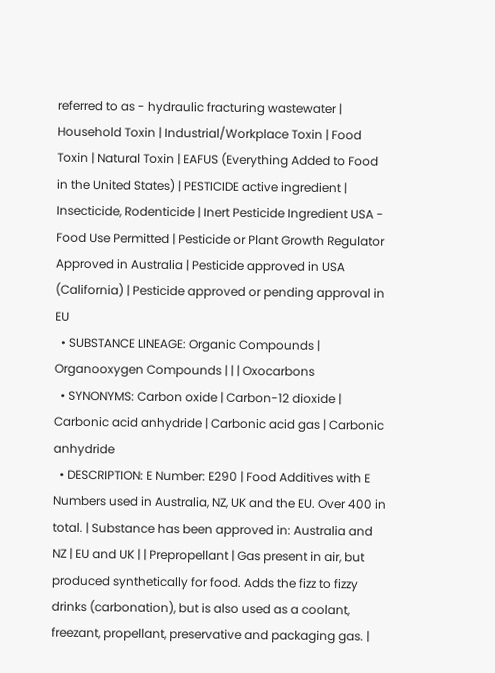referred to as - hydraulic fracturing wastewater | Household Toxin | Industrial/Workplace Toxin | Food Toxin | Natural Toxin | EAFUS (Everything Added to Food in the United States) | PESTICIDE active ingredient | Insecticide, Rodenticide | Inert Pesticide Ingredient USA - Food Use Permitted | Pesticide or Plant Growth Regulator Approved in Australia | Pesticide approved in USA (California) | Pesticide approved or pending approval in EU
  • SUBSTANCE LINEAGE: Organic Compounds | Organooxygen Compounds | | | Oxocarbons
  • SYNONYMS: Carbon oxide | Carbon-12 dioxide | Carbonic acid anhydride | Carbonic acid gas | Carbonic anhydride
  • DESCRIPTION: E Number: E290 | Food Additives with E Numbers used in Australia, NZ, UK and the EU. Over 400 in total. | Substance has been approved in: Australia and NZ | EU and UK | | Prepropellant | Gas present in air, but produced synthetically for food. Adds the fizz to fizzy drinks (carbonation), but is also used as a coolant, freezant, propellant, preservative and packaging gas. |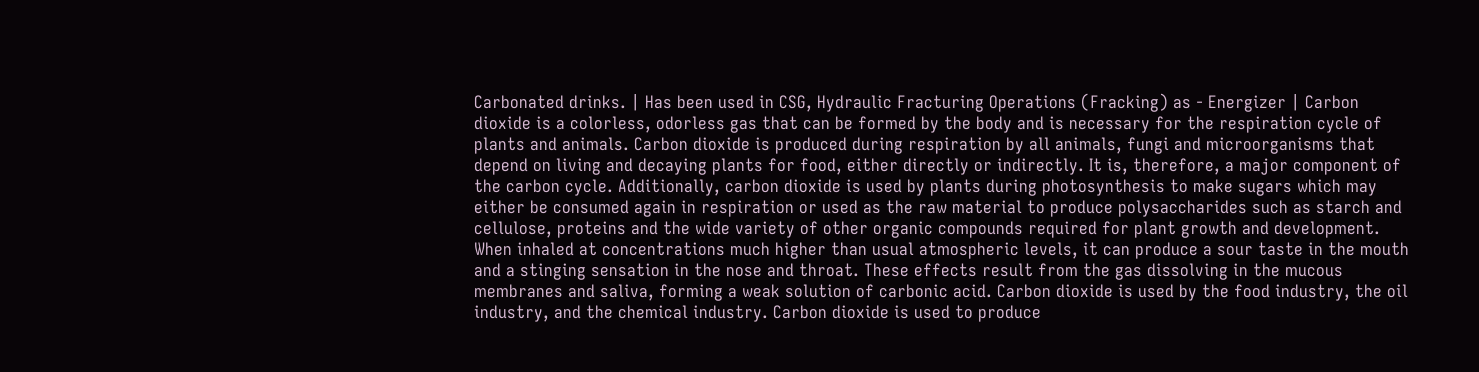Carbonated drinks. | Has been used in CSG, Hydraulic Fracturing Operations (Fracking) as - Energizer | Carbon dioxide is a colorless, odorless gas that can be formed by the body and is necessary for the respiration cycle of plants and animals. Carbon dioxide is produced during respiration by all animals, fungi and microorganisms that depend on living and decaying plants for food, either directly or indirectly. It is, therefore, a major component of the carbon cycle. Additionally, carbon dioxide is used by plants during photosynthesis to make sugars which may either be consumed again in respiration or used as the raw material to produce polysaccharides such as starch and cellulose, proteins and the wide variety of other organic compounds required for plant growth and development. When inhaled at concentrations much higher than usual atmospheric levels, it can produce a sour taste in the mouth and a stinging sensation in the nose and throat. These effects result from the gas dissolving in the mucous membranes and saliva, forming a weak solution of carbonic acid. Carbon dioxide is used by the food industry, the oil industry, and the chemical industry. Carbon dioxide is used to produce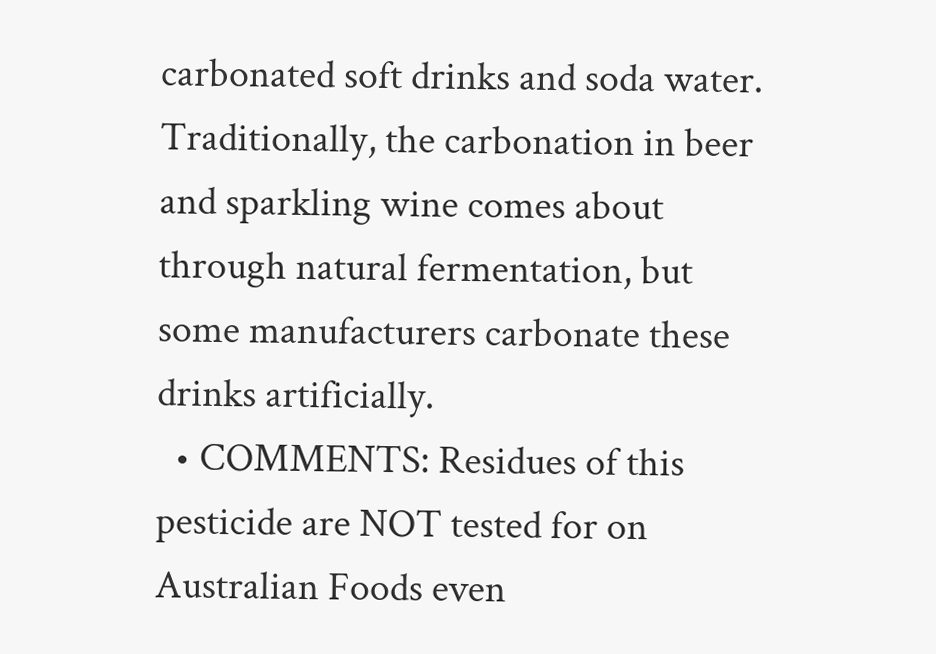carbonated soft drinks and soda water. Traditionally, the carbonation in beer and sparkling wine comes about through natural fermentation, but some manufacturers carbonate these drinks artificially.
  • COMMENTS: Residues of this pesticide are NOT tested for on Australian Foods even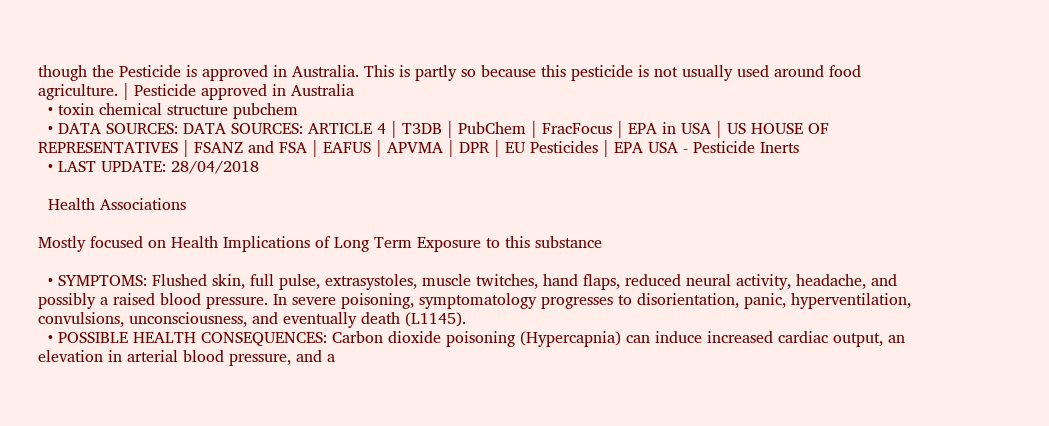though the Pesticide is approved in Australia. This is partly so because this pesticide is not usually used around food agriculture. | Pesticide approved in Australia
  • toxin chemical structure pubchem
  • DATA SOURCES: DATA SOURCES: ARTICLE 4 | T3DB | PubChem | FracFocus | EPA in USA | US HOUSE OF REPRESENTATIVES | FSANZ and FSA | EAFUS | APVMA | DPR | EU Pesticides | EPA USA - Pesticide Inerts
  • LAST UPDATE: 28/04/2018

  Health Associations

Mostly focused on Health Implications of Long Term Exposure to this substance

  • SYMPTOMS: Flushed skin, full pulse, extrasystoles, muscle twitches, hand flaps, reduced neural activity, headache, and possibly a raised blood pressure. In severe poisoning, symptomatology progresses to disorientation, panic, hyperventilation, convulsions, unconsciousness, and eventually death (L1145).
  • POSSIBLE HEALTH CONSEQUENCES: Carbon dioxide poisoning (Hypercapnia) can induce increased cardiac output, an elevation in arterial blood pressure, and a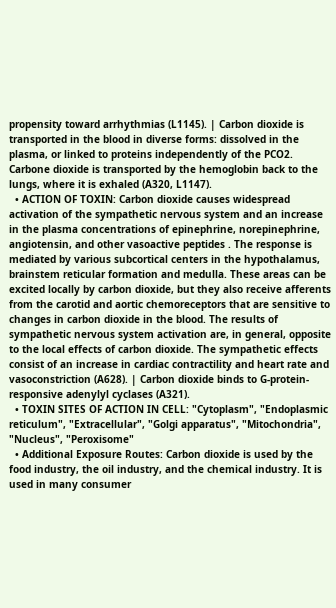propensity toward arrhythmias (L1145). | Carbon dioxide is transported in the blood in diverse forms: dissolved in the plasma, or linked to proteins independently of the PCO2. Carbone dioxide is transported by the hemoglobin back to the lungs, where it is exhaled (A320, L1147).
  • ACTION OF TOXIN: Carbon dioxide causes widespread activation of the sympathetic nervous system and an increase in the plasma concentrations of epinephrine, norepinephrine, angiotensin, and other vasoactive peptides . The response is mediated by various subcortical centers in the hypothalamus, brainstem reticular formation and medulla. These areas can be excited locally by carbon dioxide, but they also receive afferents from the carotid and aortic chemoreceptors that are sensitive to changes in carbon dioxide in the blood. The results of sympathetic nervous system activation are, in general, opposite to the local effects of carbon dioxide. The sympathetic effects consist of an increase in cardiac contractility and heart rate and vasoconstriction (A628). | Carbon dioxide binds to G-protein-responsive adenylyl cyclases (A321).
  • TOXIN SITES OF ACTION IN CELL: "Cytoplasm", "Endoplasmic reticulum", "Extracellular", "Golgi apparatus", "Mitochondria", "Nucleus", "Peroxisome"
  • Additional Exposure Routes: Carbon dioxide is used by the food industry, the oil industry, and the chemical industry. It is used in many consumer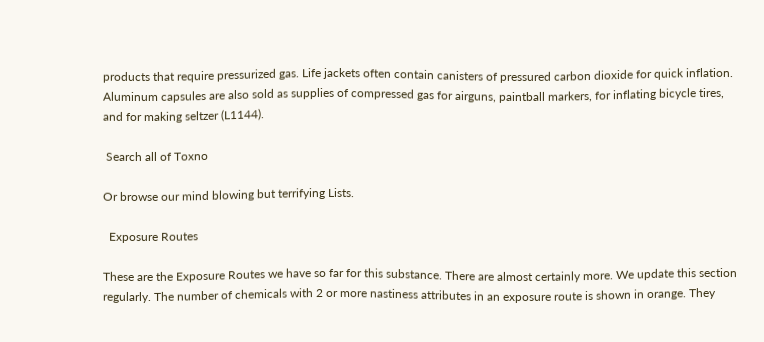products that require pressurized gas. Life jackets often contain canisters of pressured carbon dioxide for quick inflation. Aluminum capsules are also sold as supplies of compressed gas for airguns, paintball markers, for inflating bicycle tires, and for making seltzer (L1144).

 Search all of Toxno

Or browse our mind blowing but terrifying Lists.

  Exposure Routes

These are the Exposure Routes we have so far for this substance. There are almost certainly more. We update this section regularly. The number of chemicals with 2 or more nastiness attributes in an exposure route is shown in orange. They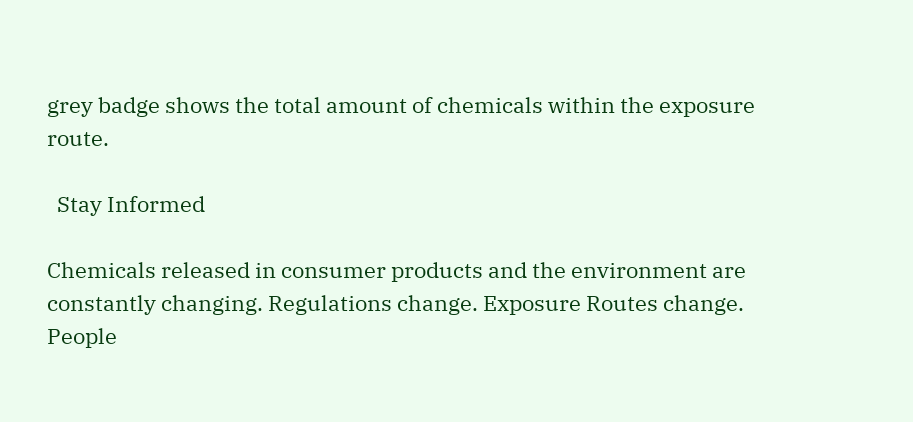grey badge shows the total amount of chemicals within the exposure route.

  Stay Informed

Chemicals released in consumer products and the environment are constantly changing. Regulations change. Exposure Routes change. People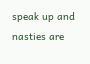speak up and nasties are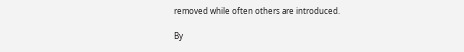removed while often others are introduced.

By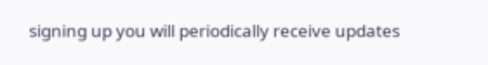signing up you will periodically receive updates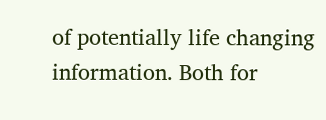of potentially life changing information. Both for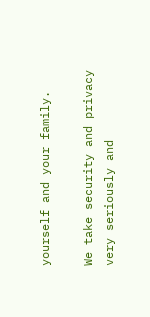yourself and your family.

We take security and privacy very seriously and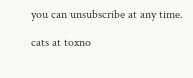you can unsubscribe at any time.

cats at toxno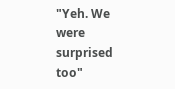"Yeh. We were surprised too"